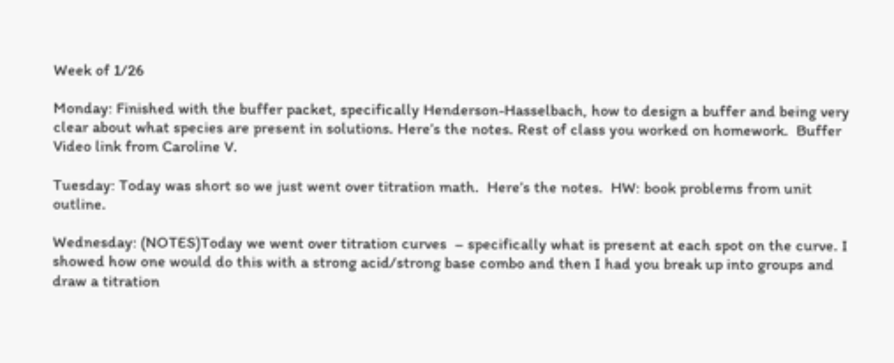Week of 1/26

Monday: Finished with the buffer packet, specifically Henderson-Hasselbach, how to design a buffer and being very clear about what species are present in solutions. Here’s the notes. Rest of class you worked on homework.  Buffer Video link from Caroline V.

Tuesday: Today was short so we just went over titration math.  Here’s the notes.  HW: book problems from unit outline.

Wednesday: (NOTES)Today we went over titration curves  – specifically what is present at each spot on the curve. I showed how one would do this with a strong acid/strong base combo and then I had you break up into groups and draw a titration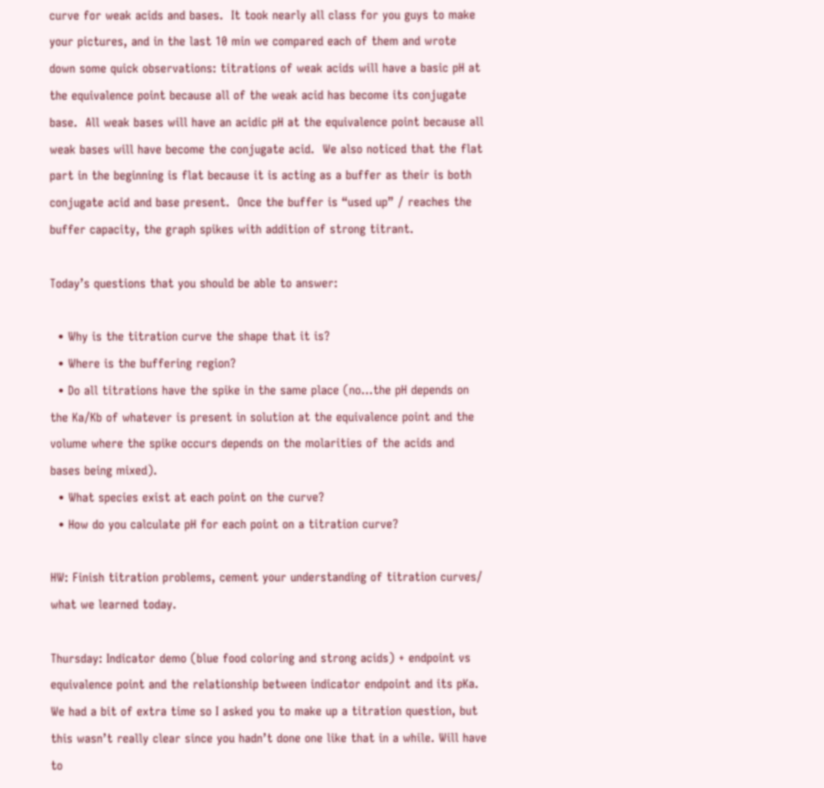curve for weak acids and bases.  It took nearly all class for you guys to make your pictures, and in the last 10 min we compared each of them and wrote down some quick observations: titrations of weak acids will have a basic pH at the equivalence point because all of the weak acid has become its conjugate base.  All weak bases will have an acidic pH at the equivalence point because all weak bases will have become the conjugate acid.  We also noticed that the flat part in the beginning is flat because it is acting as a buffer as their is both conjugate acid and base present.  Once the buffer is “used up” / reaches the buffer capacity, the graph spikes with addition of strong titrant.

Today’s questions that you should be able to answer:

  • Why is the titration curve the shape that it is?
  • Where is the buffering region?
  • Do all titrations have the spike in the same place (no…the pH depends on the Ka/Kb of whatever is present in solution at the equivalence point and the volume where the spike occurs depends on the molarities of the acids and bases being mixed).
  • What species exist at each point on the curve?
  • How do you calculate pH for each point on a titration curve?

HW: Finish titration problems, cement your understanding of titration curves/ what we learned today.

Thursday: Indicator demo (blue food coloring and strong acids) + endpoint vs equivalence point and the relationship between indicator endpoint and its pKa.  We had a bit of extra time so I asked you to make up a titration question, but this wasn’t really clear since you hadn’t done one like that in a while. Will have to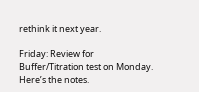rethink it next year.

Friday: Review for Buffer/Titration test on Monday. Here’s the notes.